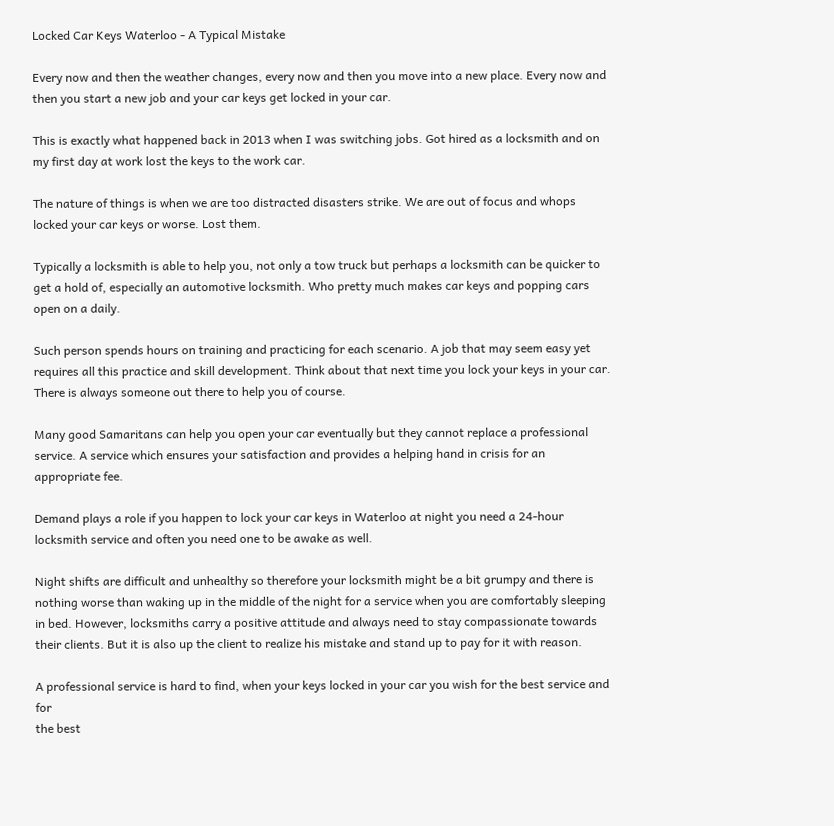Locked Car Keys Waterloo - A Typical Mistake

Every now and then the weather changes, every now and then you move into a new place. Every now and then you start a new job and your car keys get locked in your car.

This is exactly what happened back in 2013 when I was switching jobs. Got hired as a locksmith and on my first day at work lost the keys to the work car.

The nature of things is when we are too distracted disasters strike. We are out of focus and whops locked your car keys or worse. Lost them.

Typically a locksmith is able to help you, not only a tow truck but perhaps a locksmith can be quicker to get a hold of, especially an automotive locksmith. Who pretty much makes car keys and popping cars open on a daily.

Such person spends hours on training and practicing for each scenario. A job that may seem easy yet requires all this practice and skill development. Think about that next time you lock your keys in your car. There is always someone out there to help you of course.

Many good Samaritans can help you open your car eventually but they cannot replace a professional service. A service which ensures your satisfaction and provides a helping hand in crisis for an appropriate fee.

Demand plays a role if you happen to lock your car keys in Waterloo at night you need a 24-hour locksmith service and often you need one to be awake as well.

Night shifts are difficult and unhealthy so therefore your locksmith might be a bit grumpy and there is nothing worse than waking up in the middle of the night for a service when you are comfortably sleeping in bed. However, locksmiths carry a positive attitude and always need to stay compassionate towards their clients. But it is also up the client to realize his mistake and stand up to pay for it with reason.

A professional service is hard to find, when your keys locked in your car you wish for the best service and for
the best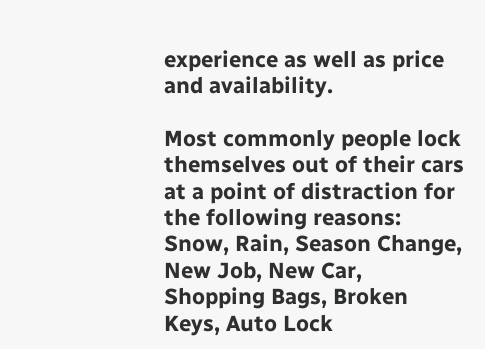experience as well as price and availability.

Most commonly people lock themselves out of their cars at a point of distraction for the following reasons:
Snow, Rain, Season Change, New Job, New Car, Shopping Bags, Broken Keys, Auto Lock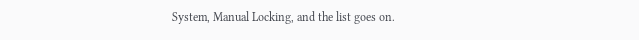System, Manual Locking, and the list goes on.